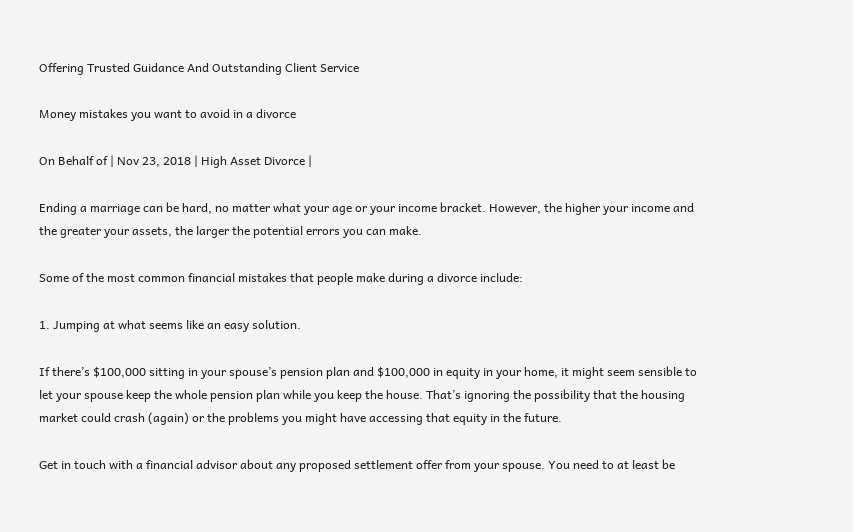Offering Trusted Guidance And Outstanding Client Service

Money mistakes you want to avoid in a divorce

On Behalf of | Nov 23, 2018 | High Asset Divorce |

Ending a marriage can be hard, no matter what your age or your income bracket. However, the higher your income and the greater your assets, the larger the potential errors you can make.

Some of the most common financial mistakes that people make during a divorce include:

1. Jumping at what seems like an easy solution.

If there’s $100,000 sitting in your spouse’s pension plan and $100,000 in equity in your home, it might seem sensible to let your spouse keep the whole pension plan while you keep the house. That’s ignoring the possibility that the housing market could crash (again) or the problems you might have accessing that equity in the future.

Get in touch with a financial advisor about any proposed settlement offer from your spouse. You need to at least be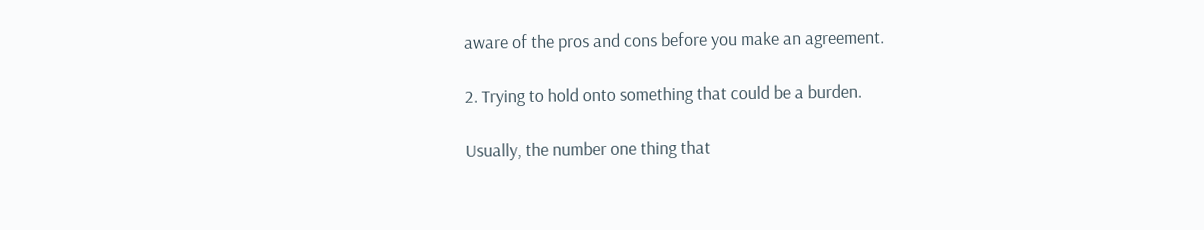aware of the pros and cons before you make an agreement.

2. Trying to hold onto something that could be a burden.

Usually, the number one thing that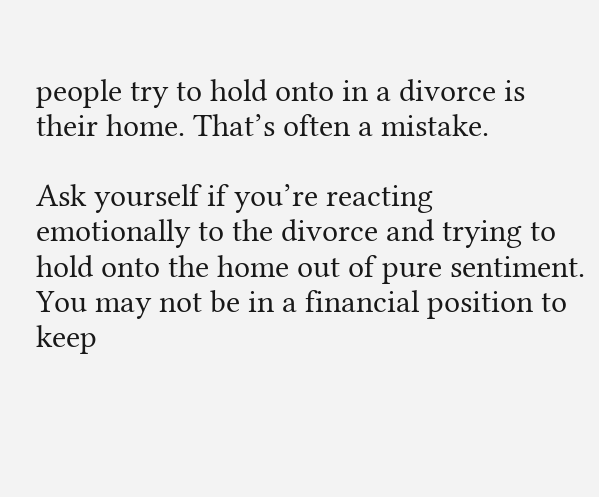people try to hold onto in a divorce is their home. That’s often a mistake.

Ask yourself if you’re reacting emotionally to the divorce and trying to hold onto the home out of pure sentiment. You may not be in a financial position to keep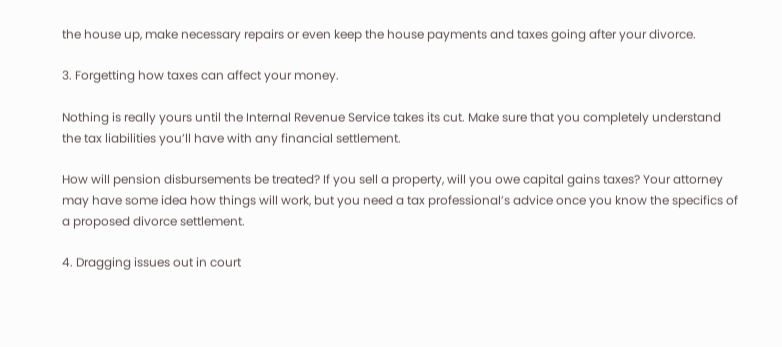the house up, make necessary repairs or even keep the house payments and taxes going after your divorce.

3. Forgetting how taxes can affect your money.

Nothing is really yours until the Internal Revenue Service takes its cut. Make sure that you completely understand the tax liabilities you’ll have with any financial settlement.

How will pension disbursements be treated? If you sell a property, will you owe capital gains taxes? Your attorney may have some idea how things will work, but you need a tax professional’s advice once you know the specifics of a proposed divorce settlement.

4. Dragging issues out in court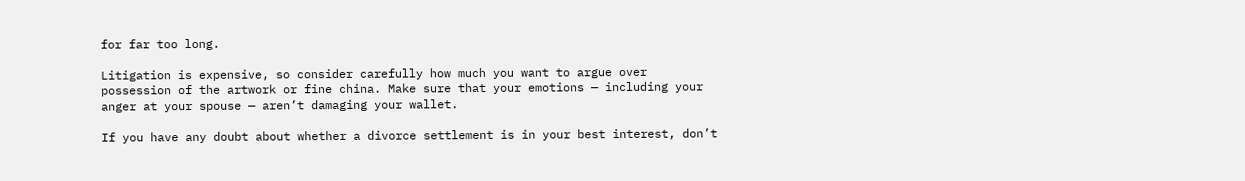for far too long.

Litigation is expensive, so consider carefully how much you want to argue over possession of the artwork or fine china. Make sure that your emotions — including your anger at your spouse — aren’t damaging your wallet.

If you have any doubt about whether a divorce settlement is in your best interest, don’t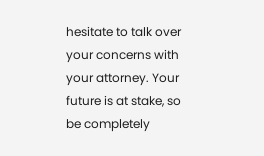hesitate to talk over your concerns with your attorney. Your future is at stake, so be completely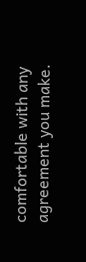comfortable with any agreement you make.